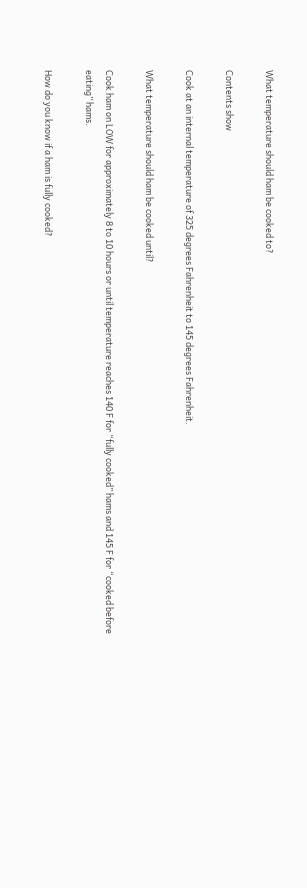What temperature should ham be cooked to?

Contents show

Cook at an internal temperature of 325 degrees Fahrenheit to 145 degrees Fahrenheit.

What temperature should ham be cooked until?

Cook ham on LOW for approximately 8 to 10 hours or until temperature reaches 140 F for “fully cooked” hams and 145 F for “cooked before eating” hams.

How do you know if a ham is fully cooked?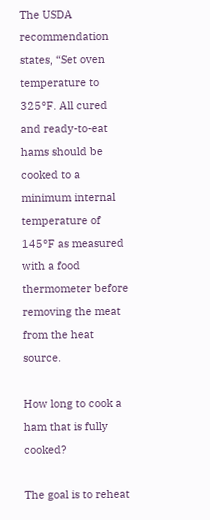The USDA recommendation states, “Set oven temperature to 325°F. All cured and ready-to-eat hams should be cooked to a minimum internal temperature of 145°F as measured with a food thermometer before removing the meat from the heat source.

How long to cook a ham that is fully cooked?

The goal is to reheat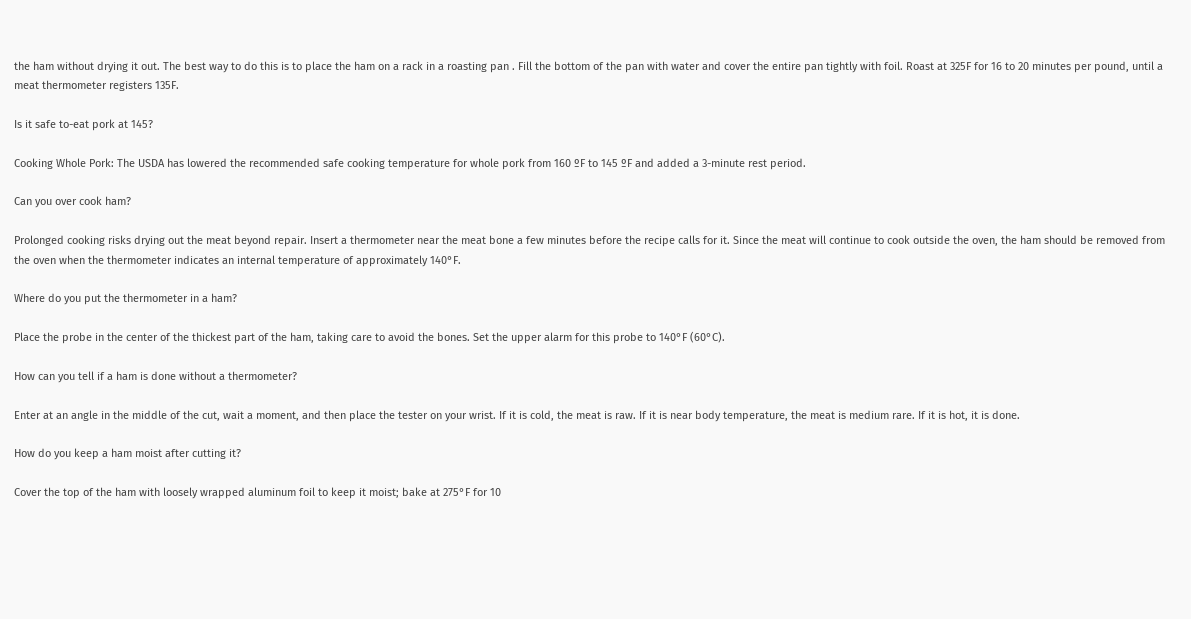the ham without drying it out. The best way to do this is to place the ham on a rack in a roasting pan . Fill the bottom of the pan with water and cover the entire pan tightly with foil. Roast at 325F for 16 to 20 minutes per pound, until a meat thermometer registers 135F.

Is it safe to-eat pork at 145?

Cooking Whole Pork: The USDA has lowered the recommended safe cooking temperature for whole pork from 160 ºF to 145 ºF and added a 3-minute rest period.

Can you over cook ham?

Prolonged cooking risks drying out the meat beyond repair. Insert a thermometer near the meat bone a few minutes before the recipe calls for it. Since the meat will continue to cook outside the oven, the ham should be removed from the oven when the thermometer indicates an internal temperature of approximately 140°F.

Where do you put the thermometer in a ham?

Place the probe in the center of the thickest part of the ham, taking care to avoid the bones. Set the upper alarm for this probe to 140°F (60°C).

How can you tell if a ham is done without a thermometer?

Enter at an angle in the middle of the cut, wait a moment, and then place the tester on your wrist. If it is cold, the meat is raw. If it is near body temperature, the meat is medium rare. If it is hot, it is done.

How do you keep a ham moist after cutting it?

Cover the top of the ham with loosely wrapped aluminum foil to keep it moist; bake at 275°F for 10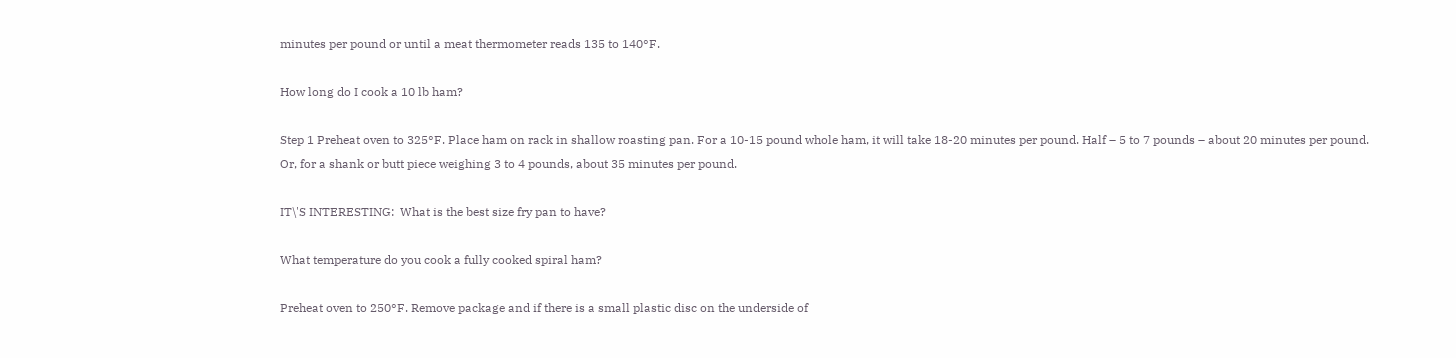minutes per pound or until a meat thermometer reads 135 to 140°F.

How long do I cook a 10 lb ham?

Step 1 Preheat oven to 325°F. Place ham on rack in shallow roasting pan. For a 10-15 pound whole ham, it will take 18-20 minutes per pound. Half – 5 to 7 pounds – about 20 minutes per pound. Or, for a shank or butt piece weighing 3 to 4 pounds, about 35 minutes per pound.

IT\'S INTERESTING:  What is the best size fry pan to have?

What temperature do you cook a fully cooked spiral ham?

Preheat oven to 250°F. Remove package and if there is a small plastic disc on the underside of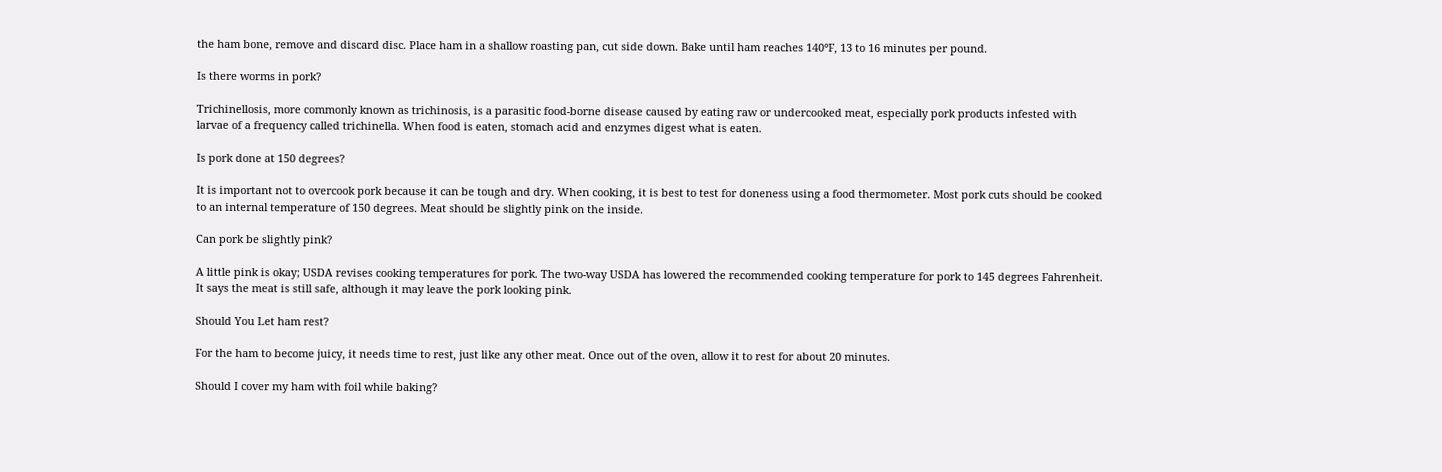the ham bone, remove and discard disc. Place ham in a shallow roasting pan, cut side down. Bake until ham reaches 140°F, 13 to 16 minutes per pound.

Is there worms in pork?

Trichinellosis, more commonly known as trichinosis, is a parasitic food-borne disease caused by eating raw or undercooked meat, especially pork products infested with larvae of a frequency called trichinella. When food is eaten, stomach acid and enzymes digest what is eaten.

Is pork done at 150 degrees?

It is important not to overcook pork because it can be tough and dry. When cooking, it is best to test for doneness using a food thermometer. Most pork cuts should be cooked to an internal temperature of 150 degrees. Meat should be slightly pink on the inside.

Can pork be slightly pink?

A little pink is okay; USDA revises cooking temperatures for pork. The two-way USDA has lowered the recommended cooking temperature for pork to 145 degrees Fahrenheit. It says the meat is still safe, although it may leave the pork looking pink.

Should You Let ham rest?

For the ham to become juicy, it needs time to rest, just like any other meat. Once out of the oven, allow it to rest for about 20 minutes.

Should I cover my ham with foil while baking?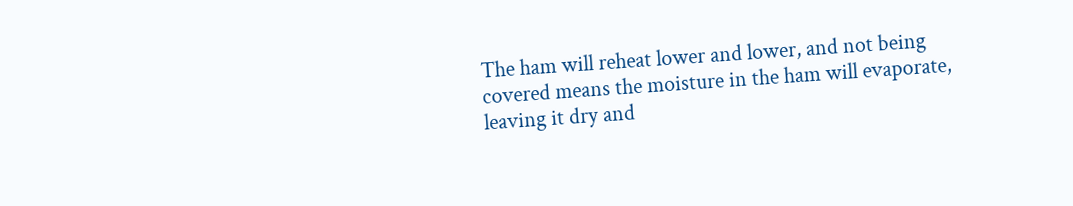The ham will reheat lower and lower, and not being covered means the moisture in the ham will evaporate, leaving it dry and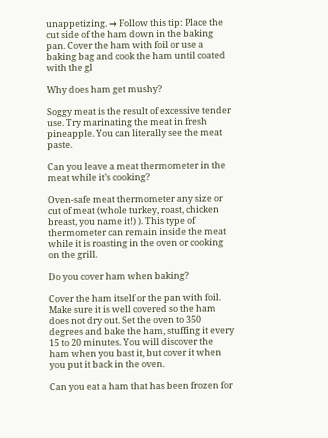unappetizing. → Follow this tip: Place the cut side of the ham down in the baking pan. Cover the ham with foil or use a baking bag and cook the ham until coated with the gl

Why does ham get mushy?

Soggy meat is the result of excessive tender use. Try marinating the meat in fresh pineapple. You can literally see the meat paste.

Can you leave a meat thermometer in the meat while it’s cooking?

Oven-safe meat thermometer any size or cut of meat (whole turkey, roast, chicken breast, you name it!) ). This type of thermometer can remain inside the meat while it is roasting in the oven or cooking on the grill.

Do you cover ham when baking?

Cover the ham itself or the pan with foil. Make sure it is well covered so the ham does not dry out. Set the oven to 350 degrees and bake the ham, stuffing it every 15 to 20 minutes. You will discover the ham when you bast it, but cover it when you put it back in the oven.

Can you eat a ham that has been frozen for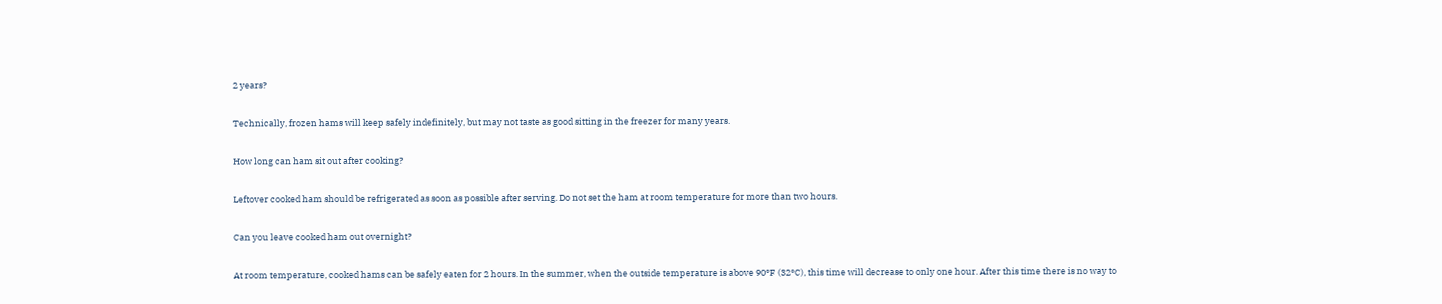2 years?

Technically, frozen hams will keep safely indefinitely, but may not taste as good sitting in the freezer for many years.

How long can ham sit out after cooking?

Leftover cooked ham should be refrigerated as soon as possible after serving. Do not set the ham at room temperature for more than two hours.

Can you leave cooked ham out overnight?

At room temperature, cooked hams can be safely eaten for 2 hours. In the summer, when the outside temperature is above 90°F (32°C), this time will decrease to only one hour. After this time there is no way to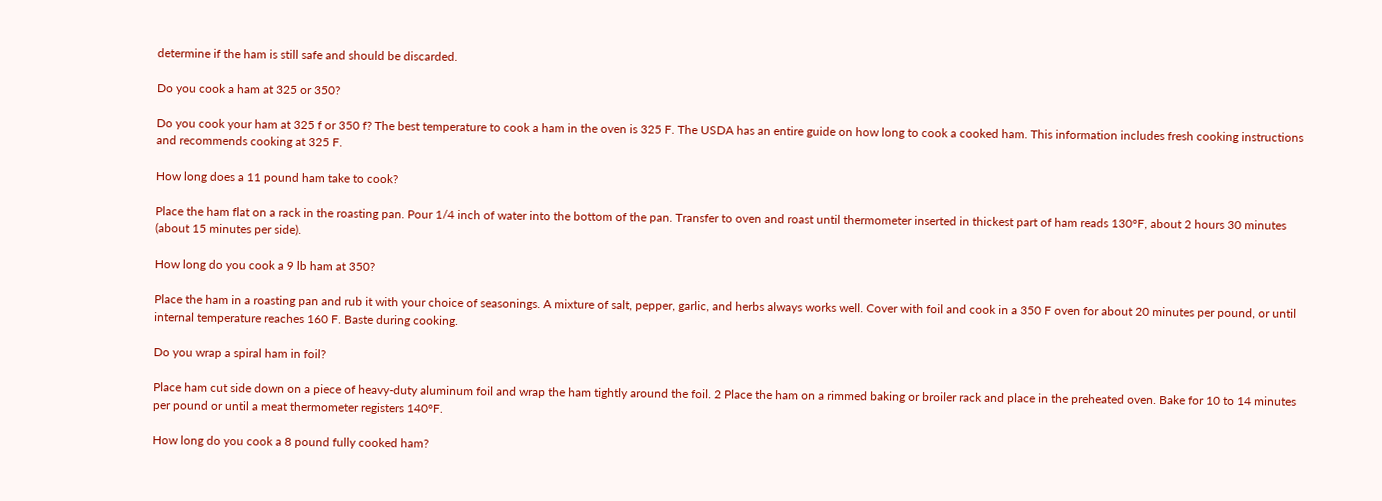determine if the ham is still safe and should be discarded.

Do you cook a ham at 325 or 350?

Do you cook your ham at 325 f or 350 f? The best temperature to cook a ham in the oven is 325 F. The USDA has an entire guide on how long to cook a cooked ham. This information includes fresh cooking instructions and recommends cooking at 325 F.

How long does a 11 pound ham take to cook?

Place the ham flat on a rack in the roasting pan. Pour 1/4 inch of water into the bottom of the pan. Transfer to oven and roast until thermometer inserted in thickest part of ham reads 130°F, about 2 hours 30 minutes (about 15 minutes per side).

How long do you cook a 9 lb ham at 350?

Place the ham in a roasting pan and rub it with your choice of seasonings. A mixture of salt, pepper, garlic, and herbs always works well. Cover with foil and cook in a 350 F oven for about 20 minutes per pound, or until internal temperature reaches 160 F. Baste during cooking.

Do you wrap a spiral ham in foil?

Place ham cut side down on a piece of heavy-duty aluminum foil and wrap the ham tightly around the foil. 2 Place the ham on a rimmed baking or broiler rack and place in the preheated oven. Bake for 10 to 14 minutes per pound or until a meat thermometer registers 140°F.

How long do you cook a 8 pound fully cooked ham?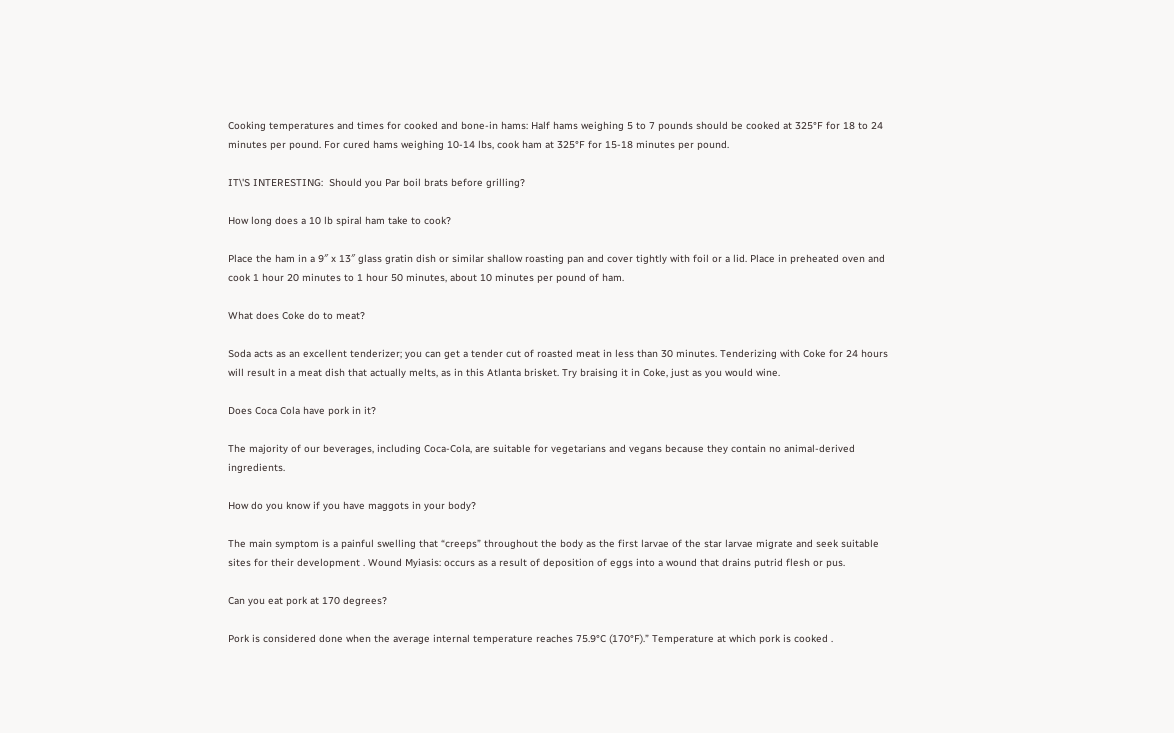Cooking temperatures and times for cooked and bone-in hams: Half hams weighing 5 to 7 pounds should be cooked at 325°F for 18 to 24 minutes per pound. For cured hams weighing 10-14 lbs, cook ham at 325°F for 15-18 minutes per pound.

IT\'S INTERESTING:  Should you Par boil brats before grilling?

How long does a 10 lb spiral ham take to cook?

Place the ham in a 9″ x 13″ glass gratin dish or similar shallow roasting pan and cover tightly with foil or a lid. Place in preheated oven and cook 1 hour 20 minutes to 1 hour 50 minutes, about 10 minutes per pound of ham.

What does Coke do to meat?

Soda acts as an excellent tenderizer; you can get a tender cut of roasted meat in less than 30 minutes. Tenderizing with Coke for 24 hours will result in a meat dish that actually melts, as in this Atlanta brisket. Try braising it in Coke, just as you would wine.

Does Coca Cola have pork in it?

The majority of our beverages, including Coca-Cola, are suitable for vegetarians and vegans because they contain no animal-derived ingredients.

How do you know if you have maggots in your body?

The main symptom is a painful swelling that “creeps” throughout the body as the first larvae of the star larvae migrate and seek suitable sites for their development . Wound Myiasis: occurs as a result of deposition of eggs into a wound that drains putrid flesh or pus.

Can you eat pork at 170 degrees?

Pork is considered done when the average internal temperature reaches 75.9°C (170°F).” Temperature at which pork is cooked .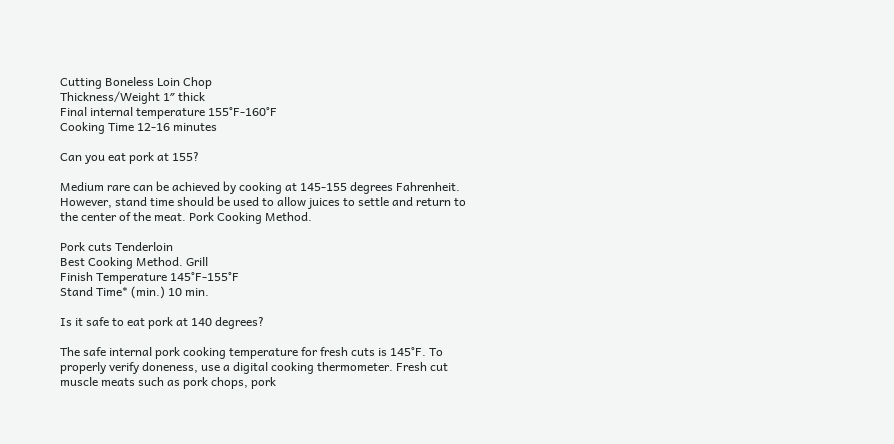Cutting Boneless Loin Chop
Thickness/Weight 1″ thick
Final internal temperature 155°F-160°F
Cooking Time 12-16 minutes

Can you eat pork at 155?

Medium rare can be achieved by cooking at 145-155 degrees Fahrenheit. However, stand time should be used to allow juices to settle and return to the center of the meat. Pork Cooking Method.

Pork cuts Tenderloin
Best Cooking Method. Grill
Finish Temperature 145°F-155°F
Stand Time* (min.) 10 min.

Is it safe to eat pork at 140 degrees?

The safe internal pork cooking temperature for fresh cuts is 145°F. To properly verify doneness, use a digital cooking thermometer. Fresh cut muscle meats such as pork chops, pork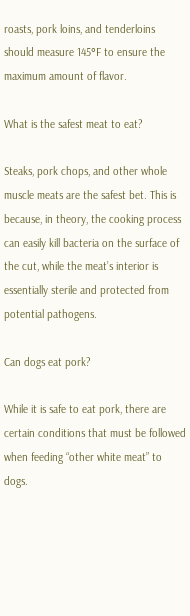roasts, pork loins, and tenderloins should measure 145°F to ensure the maximum amount of flavor.

What is the safest meat to eat?

Steaks, pork chops, and other whole muscle meats are the safest bet. This is because, in theory, the cooking process can easily kill bacteria on the surface of the cut, while the meat’s interior is essentially sterile and protected from potential pathogens.

Can dogs eat pork?

While it is safe to eat pork, there are certain conditions that must be followed when feeding “other white meat” to dogs.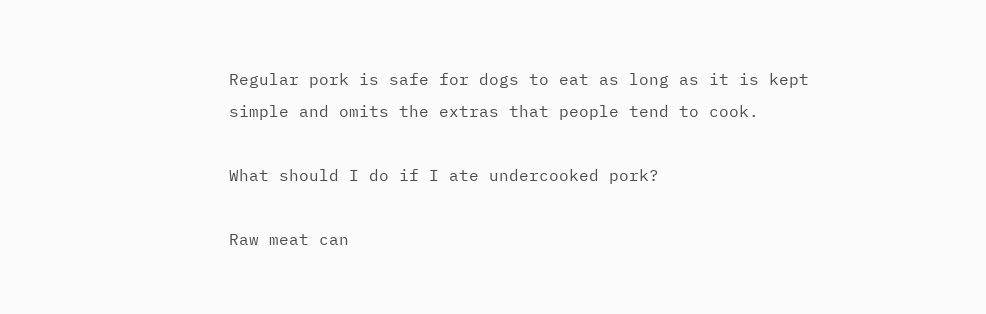Regular pork is safe for dogs to eat as long as it is kept simple and omits the extras that people tend to cook.

What should I do if I ate undercooked pork?

Raw meat can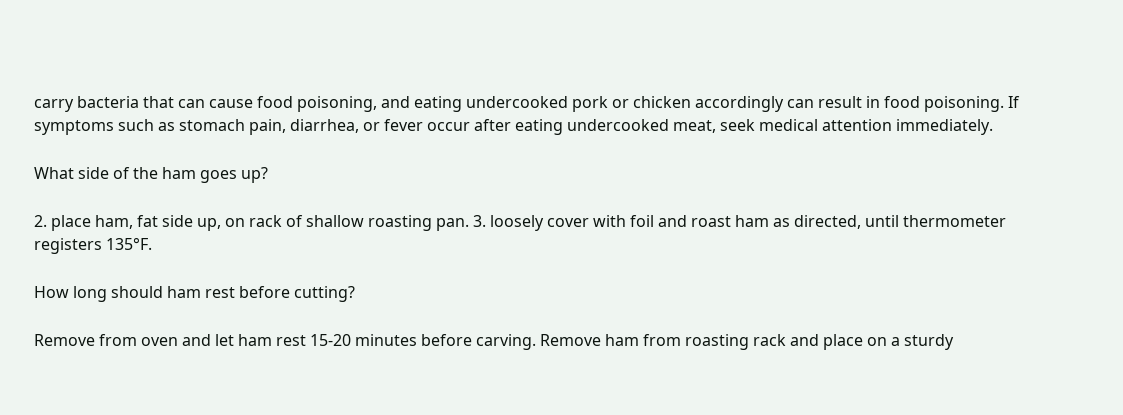carry bacteria that can cause food poisoning, and eating undercooked pork or chicken accordingly can result in food poisoning. If symptoms such as stomach pain, diarrhea, or fever occur after eating undercooked meat, seek medical attention immediately.

What side of the ham goes up?

2. place ham, fat side up, on rack of shallow roasting pan. 3. loosely cover with foil and roast ham as directed, until thermometer registers 135°F.

How long should ham rest before cutting?

Remove from oven and let ham rest 15-20 minutes before carving. Remove ham from roasting rack and place on a sturdy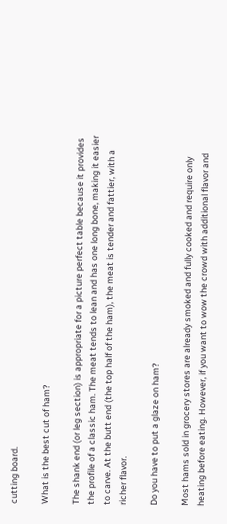cutting board.

What is the best cut of ham?

The shank end (or leg section) is appropriate for a picture perfect table because it provides the profile of a classic ham. The meat tends to lean and has one long bone, making it easier to carve. At the butt end (the top half of the ham), the meat is tender and fattier, with a richer flavor.

Do you have to put a glaze on ham?

Most hams sold in grocery stores are already smoked and fully cooked and require only heating before eating. However, if you want to wow the crowd with additional flavor and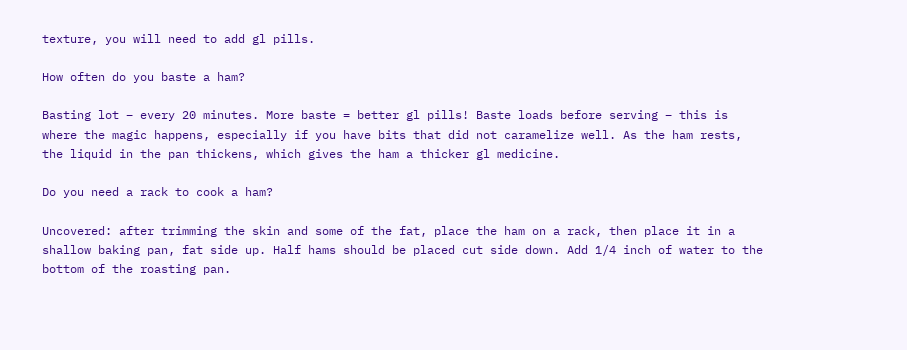texture, you will need to add gl pills.

How often do you baste a ham?

Basting lot – every 20 minutes. More baste = better gl pills! Baste loads before serving – this is where the magic happens, especially if you have bits that did not caramelize well. As the ham rests, the liquid in the pan thickens, which gives the ham a thicker gl medicine.

Do you need a rack to cook a ham?

Uncovered: after trimming the skin and some of the fat, place the ham on a rack, then place it in a shallow baking pan, fat side up. Half hams should be placed cut side down. Add 1/4 inch of water to the bottom of the roasting pan.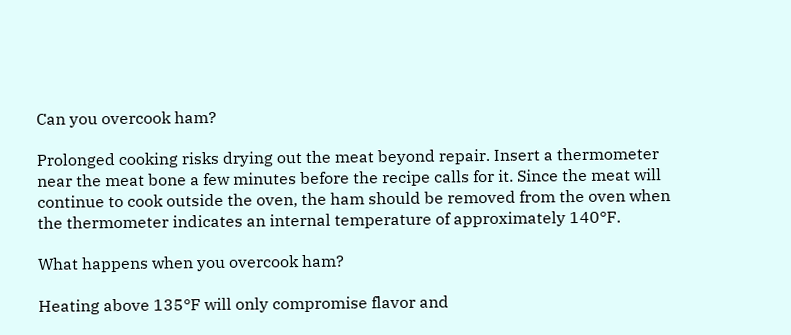Can you overcook ham?

Prolonged cooking risks drying out the meat beyond repair. Insert a thermometer near the meat bone a few minutes before the recipe calls for it. Since the meat will continue to cook outside the oven, the ham should be removed from the oven when the thermometer indicates an internal temperature of approximately 140°F.

What happens when you overcook ham?

Heating above 135°F will only compromise flavor and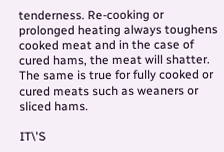tenderness. Re-cooking or prolonged heating always toughens cooked meat and in the case of cured hams, the meat will shatter. The same is true for fully cooked or cured meats such as weaners or sliced hams.

IT\'S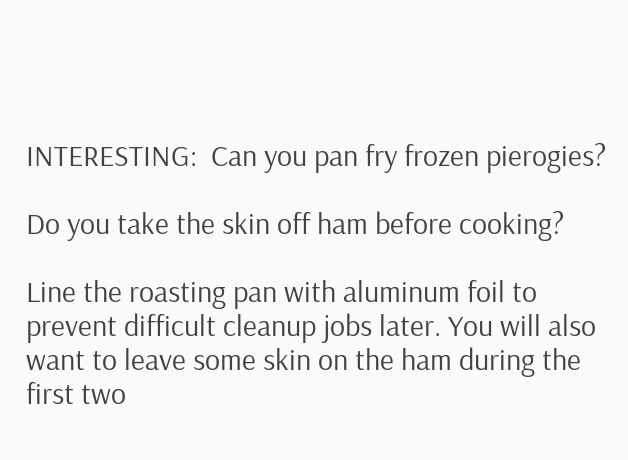INTERESTING:  Can you pan fry frozen pierogies?

Do you take the skin off ham before cooking?

Line the roasting pan with aluminum foil to prevent difficult cleanup jobs later. You will also want to leave some skin on the ham during the first two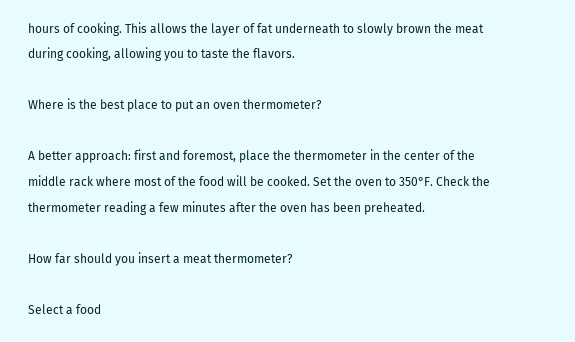hours of cooking. This allows the layer of fat underneath to slowly brown the meat during cooking, allowing you to taste the flavors.

Where is the best place to put an oven thermometer?

A better approach: first and foremost, place the thermometer in the center of the middle rack where most of the food will be cooked. Set the oven to 350°F. Check the thermometer reading a few minutes after the oven has been preheated.

How far should you insert a meat thermometer?

Select a food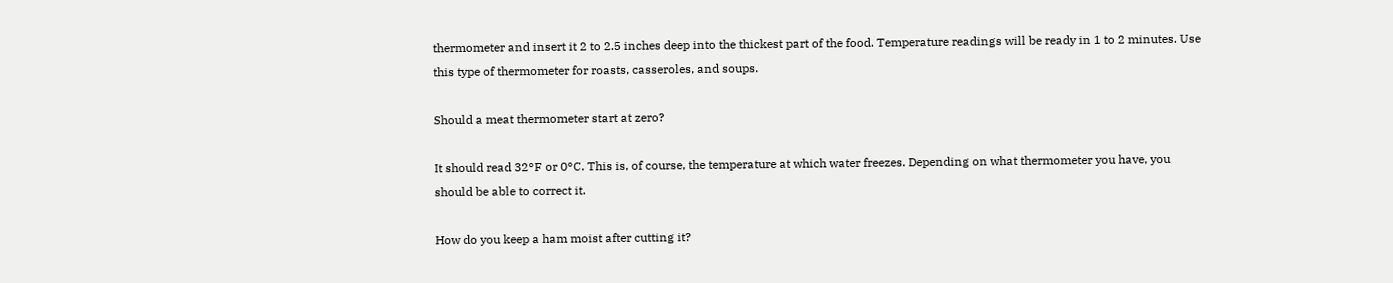thermometer and insert it 2 to 2.5 inches deep into the thickest part of the food. Temperature readings will be ready in 1 to 2 minutes. Use this type of thermometer for roasts, casseroles, and soups.

Should a meat thermometer start at zero?

It should read 32°F or 0°C. This is, of course, the temperature at which water freezes. Depending on what thermometer you have, you should be able to correct it.

How do you keep a ham moist after cutting it?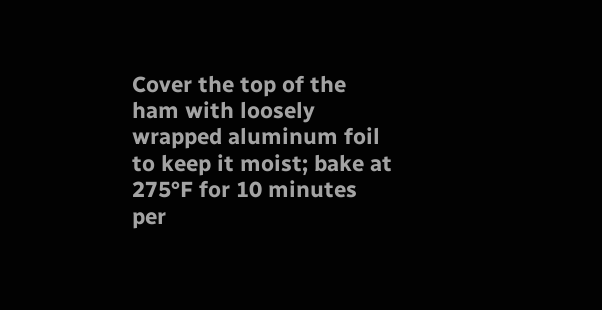Cover the top of the ham with loosely wrapped aluminum foil to keep it moist; bake at 275°F for 10 minutes per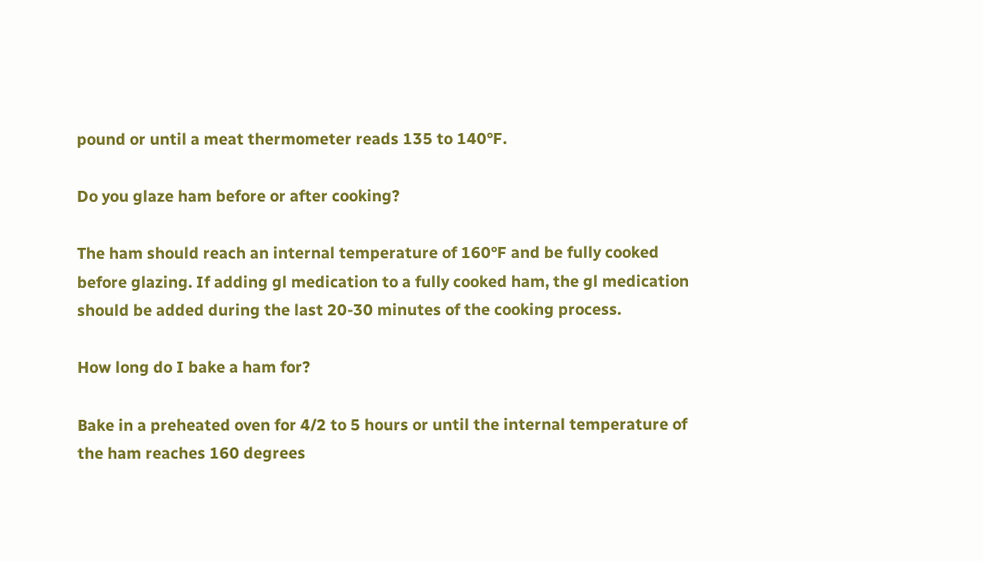pound or until a meat thermometer reads 135 to 140°F.

Do you glaze ham before or after cooking?

The ham should reach an internal temperature of 160°F and be fully cooked before glazing. If adding gl medication to a fully cooked ham, the gl medication should be added during the last 20-30 minutes of the cooking process.

How long do I bake a ham for?

Bake in a preheated oven for 4/2 to 5 hours or until the internal temperature of the ham reaches 160 degrees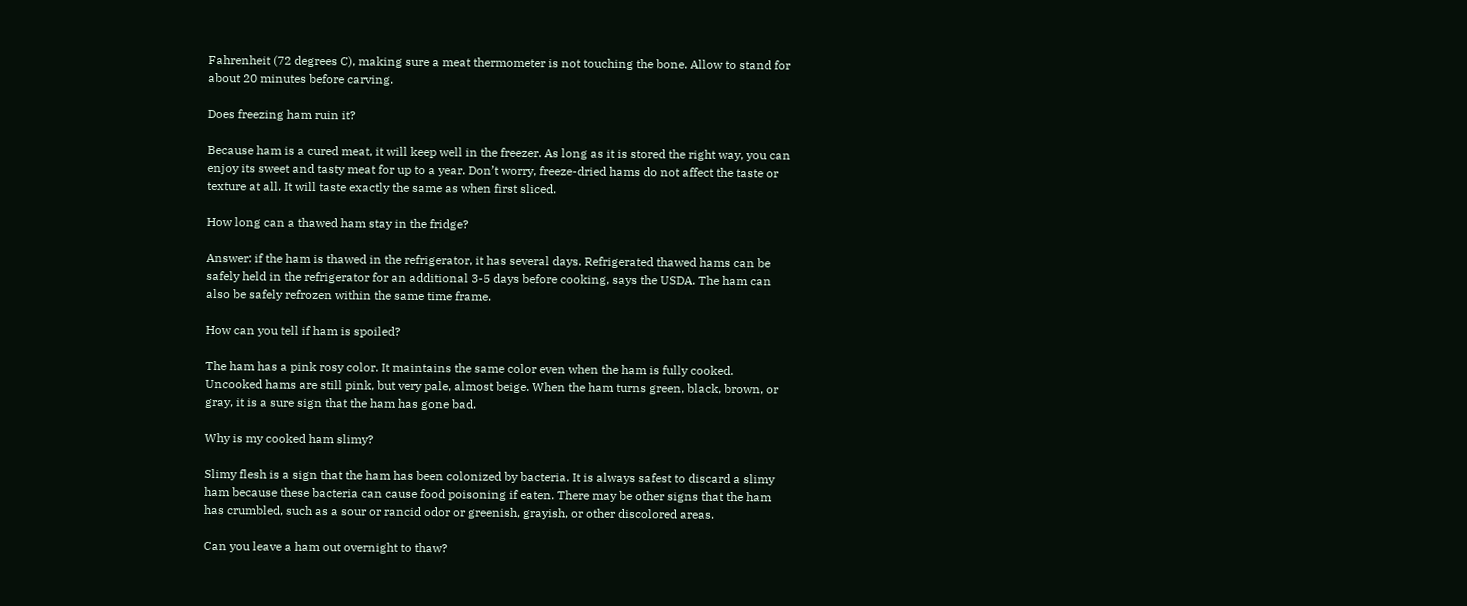Fahrenheit (72 degrees C), making sure a meat thermometer is not touching the bone. Allow to stand for about 20 minutes before carving.

Does freezing ham ruin it?

Because ham is a cured meat, it will keep well in the freezer. As long as it is stored the right way, you can enjoy its sweet and tasty meat for up to a year. Don’t worry, freeze-dried hams do not affect the taste or texture at all. It will taste exactly the same as when first sliced.

How long can a thawed ham stay in the fridge?

Answer: if the ham is thawed in the refrigerator, it has several days. Refrigerated thawed hams can be safely held in the refrigerator for an additional 3-5 days before cooking, says the USDA. The ham can also be safely refrozen within the same time frame.

How can you tell if ham is spoiled?

The ham has a pink rosy color. It maintains the same color even when the ham is fully cooked. Uncooked hams are still pink, but very pale, almost beige. When the ham turns green, black, brown, or gray, it is a sure sign that the ham has gone bad.

Why is my cooked ham slimy?

Slimy flesh is a sign that the ham has been colonized by bacteria. It is always safest to discard a slimy ham because these bacteria can cause food poisoning if eaten. There may be other signs that the ham has crumbled, such as a sour or rancid odor or greenish, grayish, or other discolored areas.

Can you leave a ham out overnight to thaw?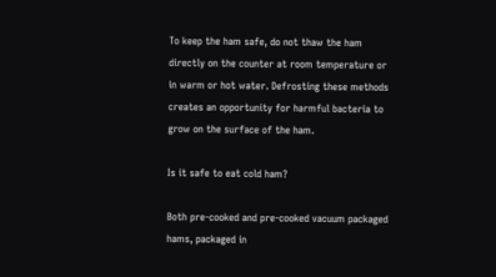To keep the ham safe, do not thaw the ham directly on the counter at room temperature or in warm or hot water. Defrosting these methods creates an opportunity for harmful bacteria to grow on the surface of the ham.

Is it safe to eat cold ham?

Both pre-cooked and pre-cooked vacuum packaged hams, packaged in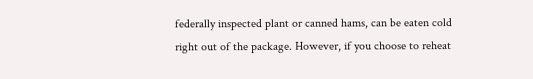federally inspected plant or canned hams, can be eaten cold right out of the package. However, if you choose to reheat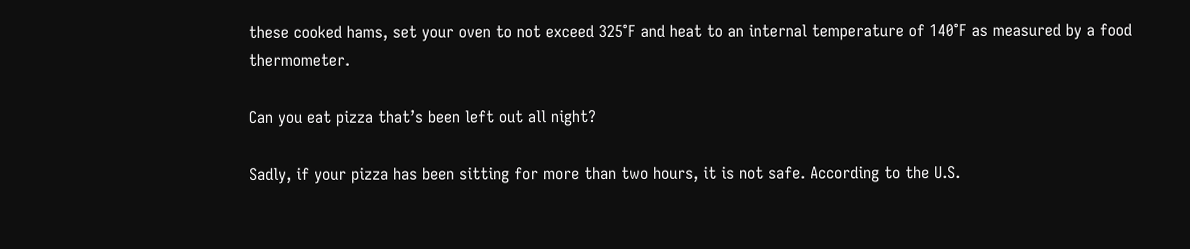these cooked hams, set your oven to not exceed 325°F and heat to an internal temperature of 140°F as measured by a food thermometer.

Can you eat pizza that’s been left out all night?

Sadly, if your pizza has been sitting for more than two hours, it is not safe. According to the U.S.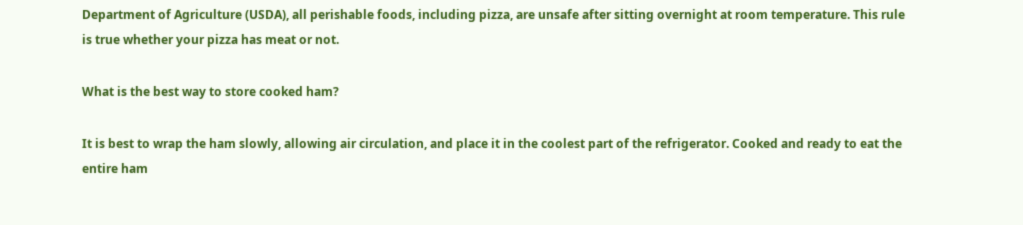Department of Agriculture (USDA), all perishable foods, including pizza, are unsafe after sitting overnight at room temperature. This rule is true whether your pizza has meat or not.

What is the best way to store cooked ham?

It is best to wrap the ham slowly, allowing air circulation, and place it in the coolest part of the refrigerator. Cooked and ready to eat the entire ham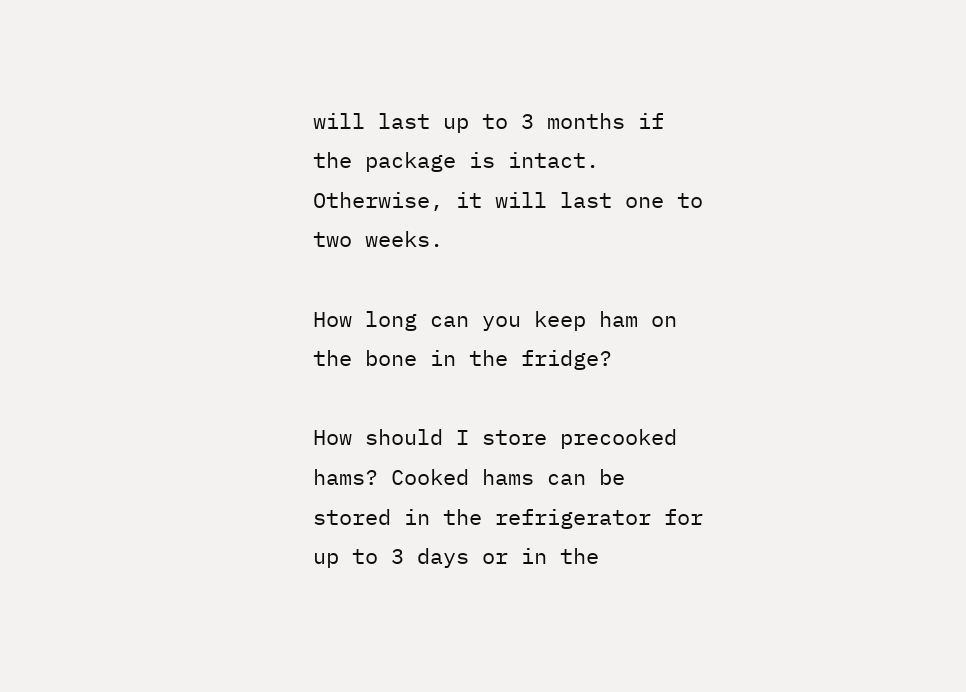will last up to 3 months if the package is intact. Otherwise, it will last one to two weeks.

How long can you keep ham on the bone in the fridge?

How should I store precooked hams? Cooked hams can be stored in the refrigerator for up to 3 days or in the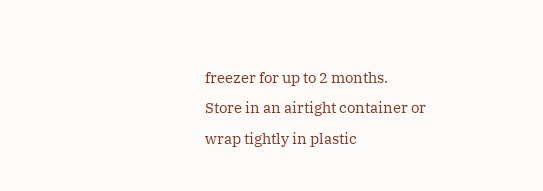freezer for up to 2 months. Store in an airtight container or wrap tightly in plastic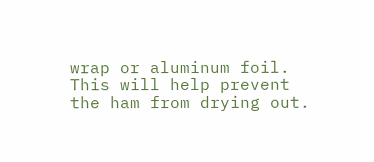wrap or aluminum foil. This will help prevent the ham from drying out.